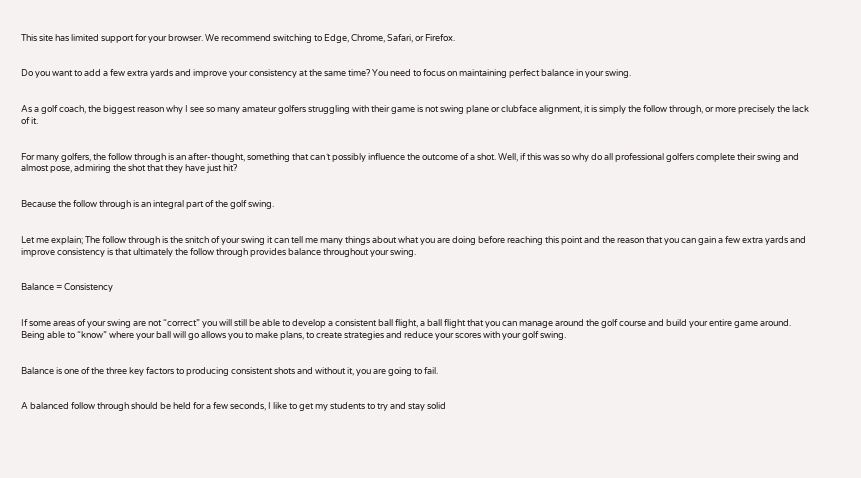This site has limited support for your browser. We recommend switching to Edge, Chrome, Safari, or Firefox.


Do you want to add a few extra yards and improve your consistency at the same time? You need to focus on maintaining perfect balance in your swing.


As a golf coach, the biggest reason why I see so many amateur golfers struggling with their game is not swing plane or clubface alignment, it is simply the follow through, or more precisely the lack of it.


For many golfers, the follow through is an after-thought, something that can´t possibly influence the outcome of a shot. Well, if this was so why do all professional golfers complete their swing and almost pose, admiring the shot that they have just hit?


Because the follow through is an integral part of the golf swing.


Let me explain; The follow through is the snitch of your swing it can tell me many things about what you are doing before reaching this point and the reason that you can gain a few extra yards and improve consistency is that ultimately the follow through provides balance throughout your swing.


Balance = Consistency


If some areas of your swing are not “correct” you will still be able to develop a consistent ball flight, a ball flight that you can manage around the golf course and build your entire game around. Being able to “know” where your ball will go allows you to make plans, to create strategies and reduce your scores with your golf swing.


Balance is one of the three key factors to producing consistent shots and without it, you are going to fail.


A balanced follow through should be held for a few seconds, I like to get my students to try and stay solid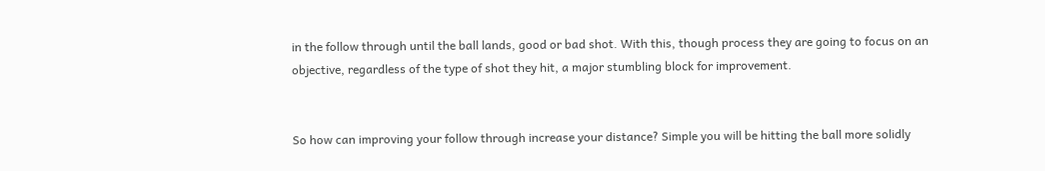in the follow through until the ball lands, good or bad shot. With this, though process they are going to focus on an objective, regardless of the type of shot they hit, a major stumbling block for improvement.


So how can improving your follow through increase your distance? Simple you will be hitting the ball more solidly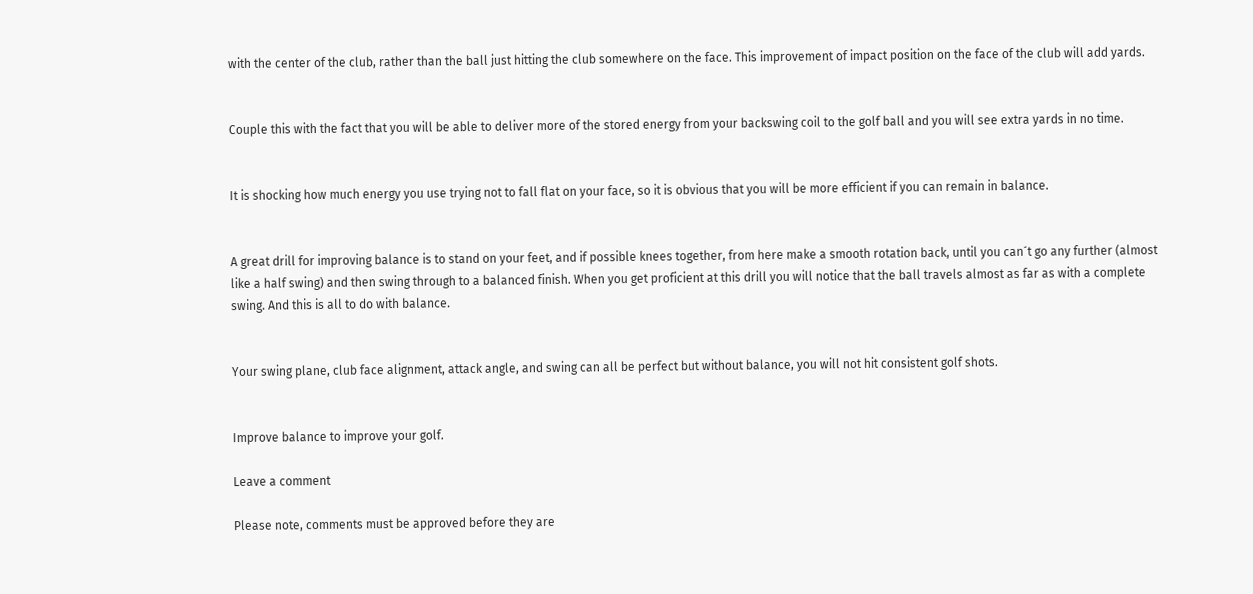with the center of the club, rather than the ball just hitting the club somewhere on the face. This improvement of impact position on the face of the club will add yards.


Couple this with the fact that you will be able to deliver more of the stored energy from your backswing coil to the golf ball and you will see extra yards in no time.


It is shocking how much energy you use trying not to fall flat on your face, so it is obvious that you will be more efficient if you can remain in balance.


A great drill for improving balance is to stand on your feet, and if possible knees together, from here make a smooth rotation back, until you can´t go any further (almost like a half swing) and then swing through to a balanced finish. When you get proficient at this drill you will notice that the ball travels almost as far as with a complete swing. And this is all to do with balance.


Your swing plane, club face alignment, attack angle, and swing can all be perfect but without balance, you will not hit consistent golf shots.


Improve balance to improve your golf.

Leave a comment

Please note, comments must be approved before they are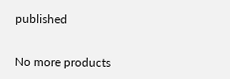published


No more products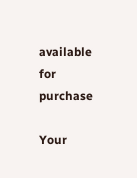available for purchase

Your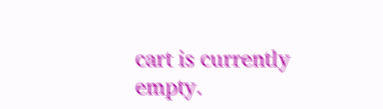cart is currently empty.